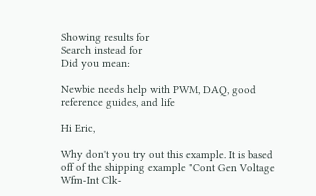Showing results for
Search instead for
Did you mean:

Newbie needs help with PWM, DAQ, good reference guides, and life

Hi Eric,

Why don't you try out this example. It is based off of the shipping example "Cont Gen Voltage Wfm-Int Clk-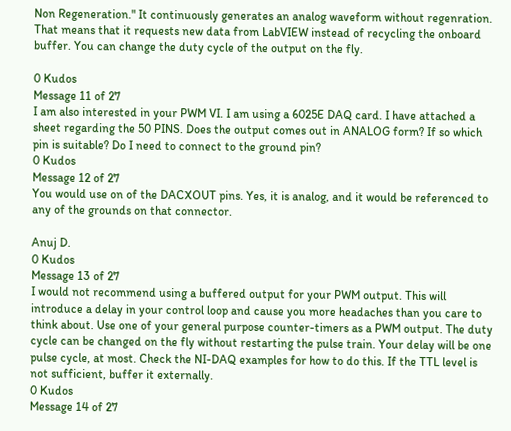Non Regeneration." It continuously generates an analog waveform without regenration. That means that it requests new data from LabVIEW instead of recycling the onboard buffer. You can change the duty cycle of the output on the fly.

0 Kudos
Message 11 of 27
I am also interested in your PWM VI. I am using a 6025E DAQ card. I have attached a sheet regarding the 50 PINS. Does the output comes out in ANALOG form? If so which pin is suitable? Do I need to connect to the ground pin?
0 Kudos
Message 12 of 27
You would use on of the DACXOUT pins. Yes, it is analog, and it would be referenced to any of the grounds on that connector.

Anuj D.
0 Kudos
Message 13 of 27
I would not recommend using a buffered output for your PWM output. This will introduce a delay in your control loop and cause you more headaches than you care to think about. Use one of your general purpose counter-timers as a PWM output. The duty cycle can be changed on the fly without restarting the pulse train. Your delay will be one pulse cycle, at most. Check the NI-DAQ examples for how to do this. If the TTL level is not sufficient, buffer it externally.
0 Kudos
Message 14 of 27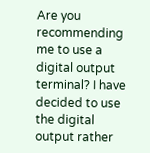Are you recommending me to use a digital output terminal? I have decided to use the digital output rather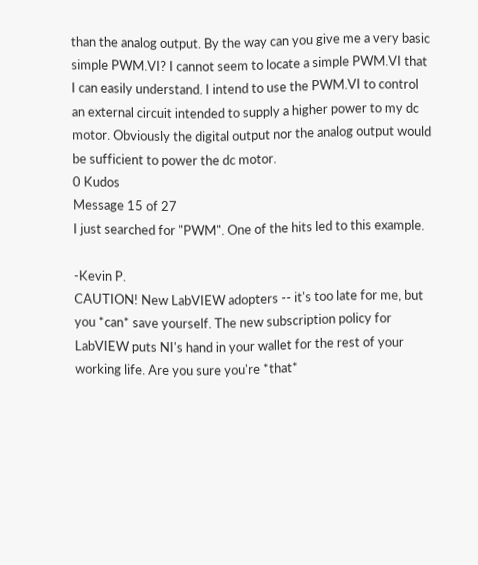than the analog output. By the way can you give me a very basic simple PWM.VI? I cannot seem to locate a simple PWM.VI that I can easily understand. I intend to use the PWM.VI to control an external circuit intended to supply a higher power to my dc motor. Obviously the digital output nor the analog output would be sufficient to power the dc motor.
0 Kudos
Message 15 of 27
I just searched for "PWM". One of the hits led to this example.

-Kevin P.
CAUTION! New LabVIEW adopters -- it's too late for me, but you *can* save yourself. The new subscription policy for LabVIEW puts NI's hand in your wallet for the rest of your working life. Are you sure you're *that*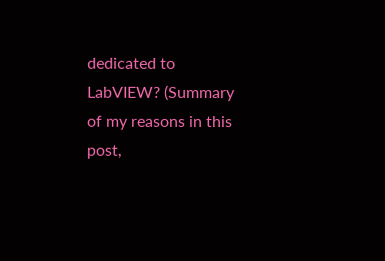dedicated to LabVIEW? (Summary of my reasons in this post,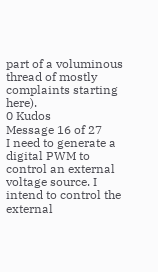part of a voluminous thread of mostly complaints starting here).
0 Kudos
Message 16 of 27
I need to generate a digital PWM to control an external voltage source. I intend to control the external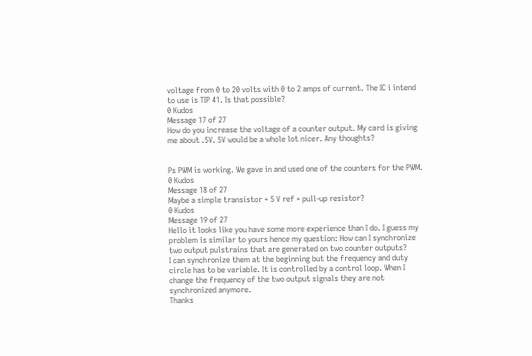voltage from 0 to 20 volts with 0 to 2 amps of current. The IC i intend to use is TIP 41. Is that possible?
0 Kudos
Message 17 of 27
How do you increase the voltage of a counter output. My card is giving me about .5V. 5V would be a whole lot nicer. Any thoughts?


Ps PWM is working. We gave in and used one of the counters for the PWM.
0 Kudos
Message 18 of 27
Maybe a simple transistor + 5 V ref + pull-up resistor?
0 Kudos
Message 19 of 27
Hello it looks like you have some more experience than I do. I guess my problem is similar to yours hence my question: How can I synchronize two output pulstrains that are generated on two counter outputs?
I can synchronize them at the beginning but the frequency and duty circle has to be variable. It is controlled by a control loop. When I change the frequency of the two output signals they are not synchronized anymore.
Thanks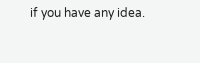if you have any idea.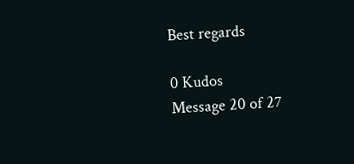Best regards

0 Kudos
Message 20 of 27